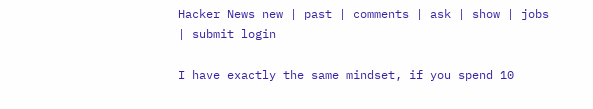Hacker News new | past | comments | ask | show | jobs | submit login

I have exactly the same mindset, if you spend 10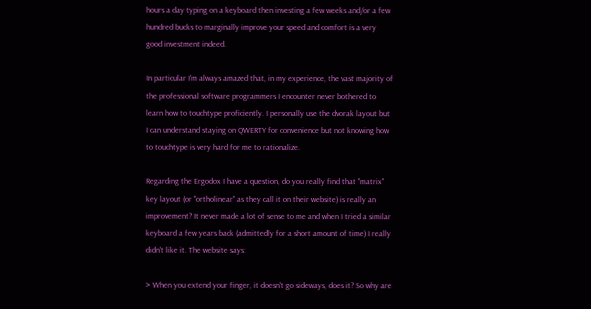hours a day typing on a keyboard then investing a few weeks and/or a few hundred bucks to marginally improve your speed and comfort is a very good investment indeed.

In particular I'm always amazed that, in my experience, the vast majority of the professional software programmers I encounter never bothered to learn how to touchtype proficiently. I personally use the dvorak layout but I can understand staying on QWERTY for convenience but not knowing how to touchtype is very hard for me to rationalize.

Regarding the Ergodox I have a question, do you really find that "matrix" key layout (or "ortholinear" as they call it on their website) is really an improvement? It never made a lot of sense to me and when I tried a similar keyboard a few years back (admittedly for a short amount of time) I really didn't like it. The website says:

> When you extend your finger, it doesn't go sideways, does it? So why are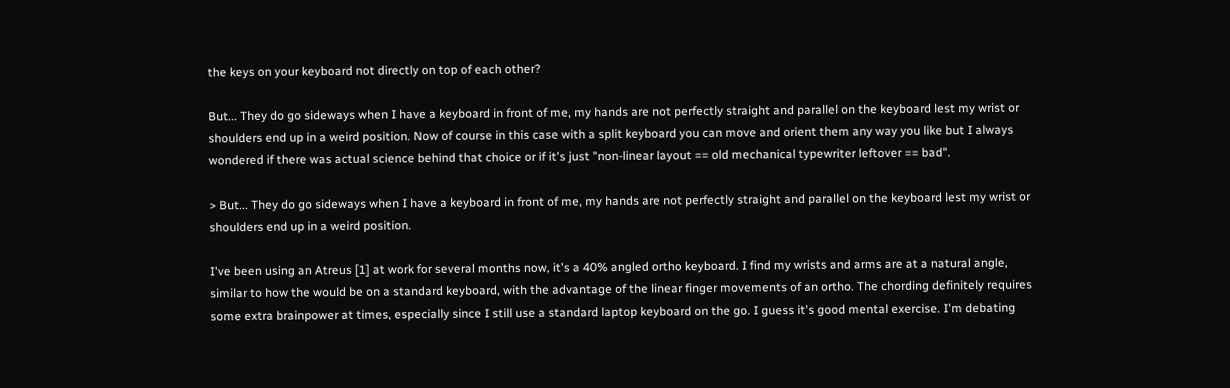the keys on your keyboard not directly on top of each other?

But... They do go sideways when I have a keyboard in front of me, my hands are not perfectly straight and parallel on the keyboard lest my wrist or shoulders end up in a weird position. Now of course in this case with a split keyboard you can move and orient them any way you like but I always wondered if there was actual science behind that choice or if it's just "non-linear layout == old mechanical typewriter leftover == bad".

> But... They do go sideways when I have a keyboard in front of me, my hands are not perfectly straight and parallel on the keyboard lest my wrist or shoulders end up in a weird position.

I've been using an Atreus [1] at work for several months now, it's a 40% angled ortho keyboard. I find my wrists and arms are at a natural angle, similar to how the would be on a standard keyboard, with the advantage of the linear finger movements of an ortho. The chording definitely requires some extra brainpower at times, especially since I still use a standard laptop keyboard on the go. I guess it's good mental exercise. I'm debating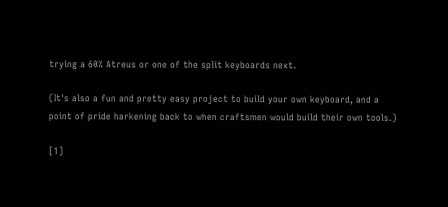trying a 60% Atreus or one of the split keyboards next.

(It's also a fun and pretty easy project to build your own keyboard, and a point of pride harkening back to when craftsmen would build their own tools.)

[1]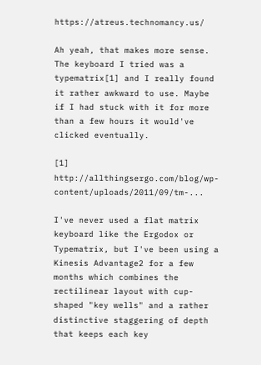https://atreus.technomancy.us/

Ah yeah, that makes more sense. The keyboard I tried was a typematrix[1] and I really found it rather awkward to use. Maybe if I had stuck with it for more than a few hours it would've clicked eventually.

[1] http://allthingsergo.com/blog/wp-content/uploads/2011/09/tm-...

I've never used a flat matrix keyboard like the Ergodox or Typematrix, but I've been using a Kinesis Advantage2 for a few months which combines the rectilinear layout with cup-shaped "key wells" and a rather distinctive staggering of depth that keeps each key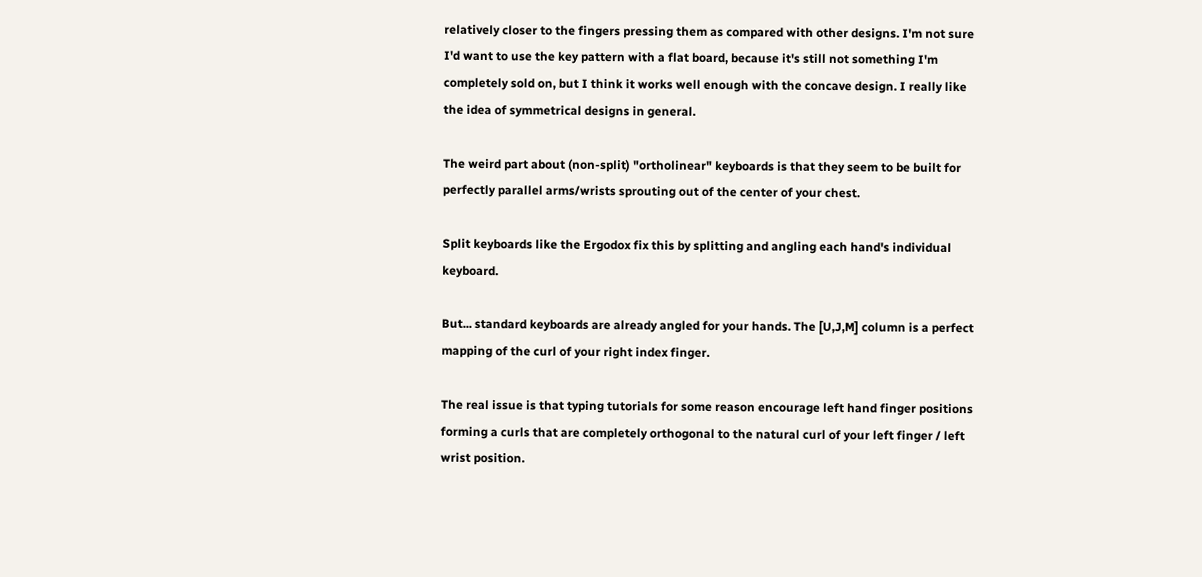relatively closer to the fingers pressing them as compared with other designs. I'm not sure I'd want to use the key pattern with a flat board, because it's still not something I'm completely sold on, but I think it works well enough with the concave design. I really like the idea of symmetrical designs in general.

The weird part about (non-split) "ortholinear" keyboards is that they seem to be built for perfectly parallel arms/wrists sprouting out of the center of your chest.

Split keyboards like the Ergodox fix this by splitting and angling each hand's individual keyboard.

But... standard keyboards are already angled for your hands. The [U,J,M] column is a perfect mapping of the curl of your right index finger.

The real issue is that typing tutorials for some reason encourage left hand finger positions forming a curls that are completely orthogonal to the natural curl of your left finger / left wrist position.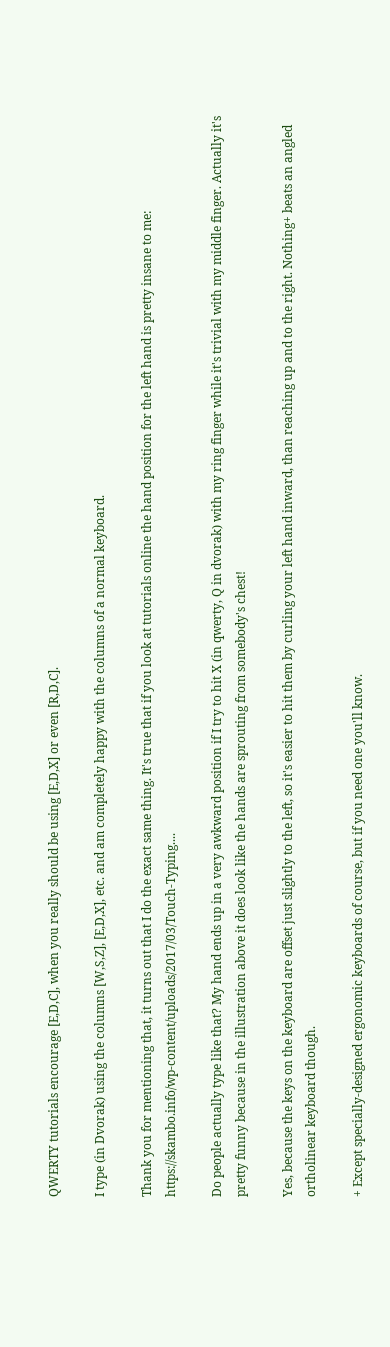QWERTY tutorials encourage [E,D,C], when you really should be using [E,D,X] or even [R,D,C].

I type (in Dvorak) using the columns [W,S,Z], [E,D,X], etc. and am completely happy with the columns of a normal keyboard.

Thank you for mentioning that, it turns out that I do the exact same thing. It's true that if you look at tutorials online the hand position for the left hand is pretty insane to me: https://skambo.info/wp-content/uploads/2017/03/Touch-Typing....

Do people actually type like that? My hand ends up in a very awkward position if I try to hit X (in qwerty, Q in dvorak) with my ring finger while it's trivial with my middle finger. Actually it's pretty funny because in the illustration above it does look like the hands are sprouting from somebody's chest!

Yes, because the keys on the keyboard are offset just slightly to the left, so it's easier to hit them by curling your left hand inward, than reaching up and to the right. Nothing+ beats an angled ortholinear keyboard though.

+ Except specially-designed ergonomic keyboards of course, but if you need one you'll know.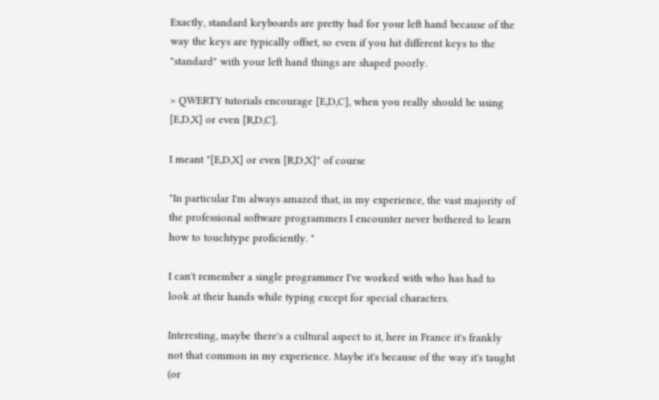Exactly, standard keyboards are pretty bad for your left hand because of the way the keys are typically offset, so even if you hit different keys to the "standard" with your left hand things are shaped poorly.

> QWERTY tutorials encourage [E,D,C], when you really should be using [E,D,X] or even [R,D,C].

I meant "[E,D,X] or even [R,D,X]" of course

"In particular I'm always amazed that, in my experience, the vast majority of the professional software programmers I encounter never bothered to learn how to touchtype proficiently. "

I can't remember a single programmer I've worked with who has had to look at their hands while typing except for special characters.

Interesting, maybe there's a cultural aspect to it, here in France it's frankly not that common in my experience. Maybe it's because of the way it's taught (or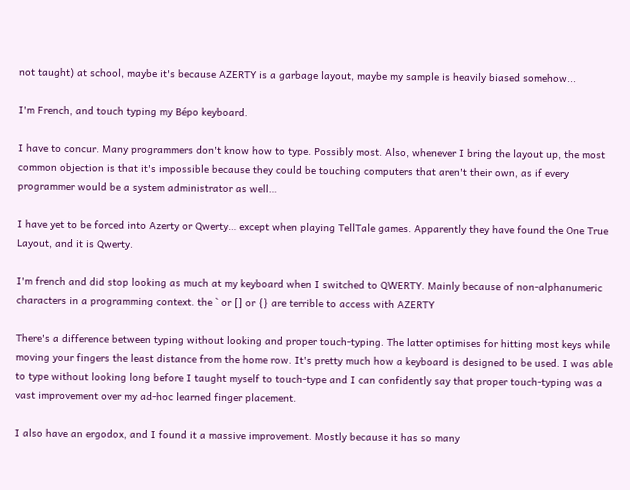not taught) at school, maybe it's because AZERTY is a garbage layout, maybe my sample is heavily biased somehow...

I'm French, and touch typing my Bépo keyboard.

I have to concur. Many programmers don't know how to type. Possibly most. Also, whenever I bring the layout up, the most common objection is that it's impossible because they could be touching computers that aren't their own, as if every programmer would be a system administrator as well…

I have yet to be forced into Azerty or Qwerty… except when playing TellTale games. Apparently they have found the One True Layout, and it is Qwerty.

I'm french and did stop looking as much at my keyboard when I switched to QWERTY. Mainly because of non-alphanumeric characters in a programming context. the ` or [] or {} are terrible to access with AZERTY

There's a difference between typing without looking and proper touch-typing. The latter optimises for hitting most keys while moving your fingers the least distance from the home row. It's pretty much how a keyboard is designed to be used. I was able to type without looking long before I taught myself to touch-type and I can confidently say that proper touch-typing was a vast improvement over my ad-hoc learned finger placement.

I also have an ergodox, and I found it a massive improvement. Mostly because it has so many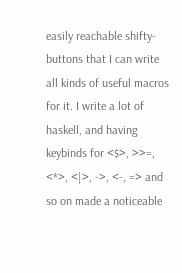easily reachable shifty-buttons that I can write all kinds of useful macros for it. I write a lot of haskell, and having keybinds for <$>, >>=, <*>, <|>, ->, <-, => and so on made a noticeable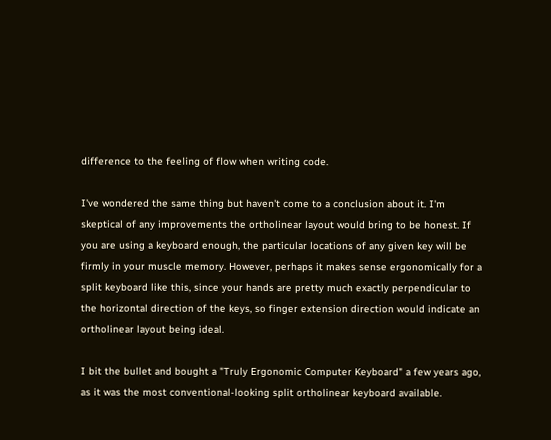difference to the feeling of flow when writing code.

I've wondered the same thing but haven't come to a conclusion about it. I'm skeptical of any improvements the ortholinear layout would bring to be honest. If you are using a keyboard enough, the particular locations of any given key will be firmly in your muscle memory. However, perhaps it makes sense ergonomically for a split keyboard like this, since your hands are pretty much exactly perpendicular to the horizontal direction of the keys, so finger extension direction would indicate an ortholinear layout being ideal.

I bit the bullet and bought a "Truly Ergonomic Computer Keyboard" a few years ago, as it was the most conventional-looking split ortholinear keyboard available.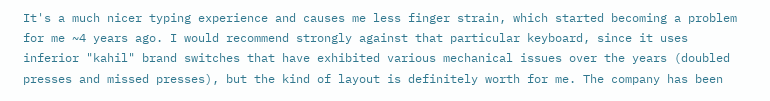It's a much nicer typing experience and causes me less finger strain, which started becoming a problem for me ~4 years ago. I would recommend strongly against that particular keyboard, since it uses inferior "kahil" brand switches that have exhibited various mechanical issues over the years (doubled presses and missed presses), but the kind of layout is definitely worth for me. The company has been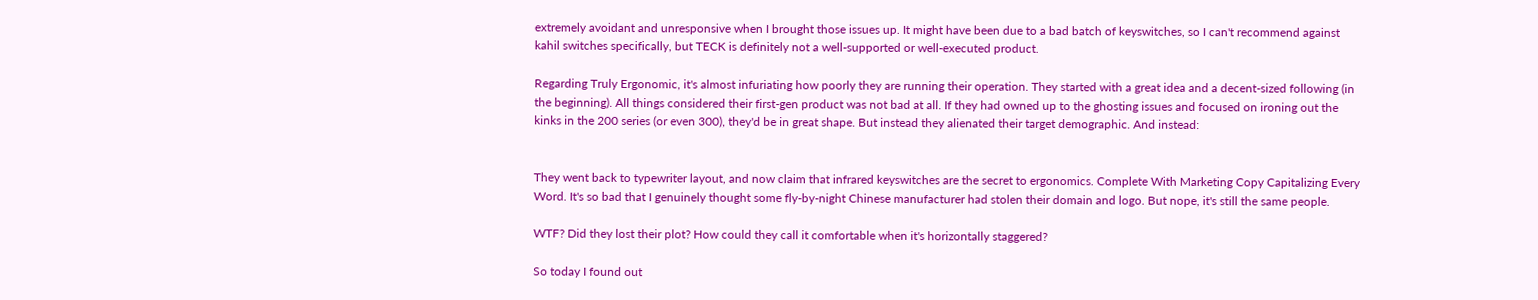extremely avoidant and unresponsive when I brought those issues up. It might have been due to a bad batch of keyswitches, so I can't recommend against kahil switches specifically, but TECK is definitely not a well-supported or well-executed product.

Regarding Truly Ergonomic, it's almost infuriating how poorly they are running their operation. They started with a great idea and a decent-sized following (in the beginning). All things considered their first-gen product was not bad at all. If they had owned up to the ghosting issues and focused on ironing out the kinks in the 200 series (or even 300), they'd be in great shape. But instead they alienated their target demographic. And instead:


They went back to typewriter layout, and now claim that infrared keyswitches are the secret to ergonomics. Complete With Marketing Copy Capitalizing Every Word. It's so bad that I genuinely thought some fly-by-night Chinese manufacturer had stolen their domain and logo. But nope, it's still the same people.

WTF? Did they lost their plot? How could they call it comfortable when it's horizontally staggered?

So today I found out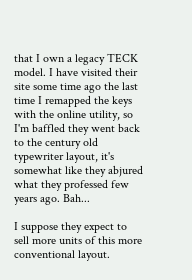that I own a legacy TECK model. I have visited their site some time ago the last time I remapped the keys with the online utility, so I'm baffled they went back to the century old typewriter layout, it's somewhat like they abjured what they professed few years ago. Bah...

I suppose they expect to sell more units of this more conventional layout.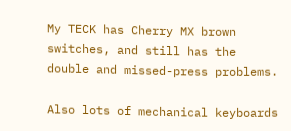My TECK has Cherry MX brown switches, and still has the double and missed-press problems.

Also lots of mechanical keyboards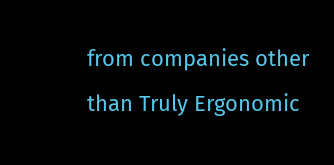from companies other than Truly Ergonomic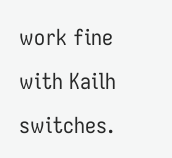work fine with Kailh switches.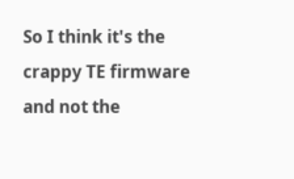So I think it's the crappy TE firmware and not the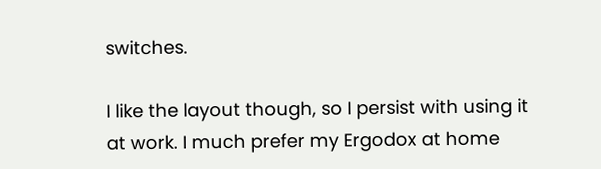switches.

I like the layout though, so I persist with using it at work. I much prefer my Ergodox at home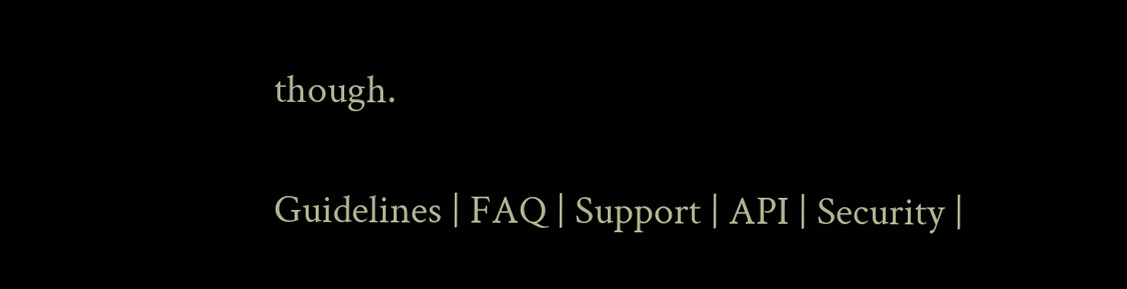though.

Guidelines | FAQ | Support | API | Security |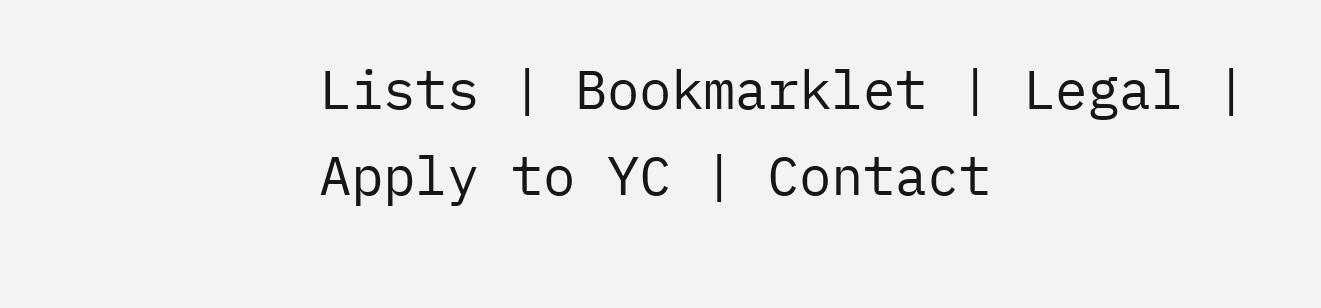Lists | Bookmarklet | Legal | Apply to YC | Contact